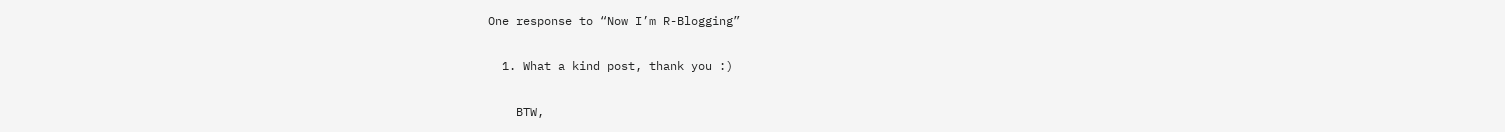One response to “Now I’m R-Blogging”

  1. What a kind post, thank you :)

    BTW,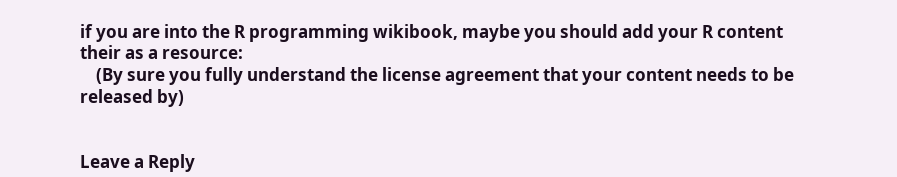if you are into the R programming wikibook, maybe you should add your R content their as a resource:
    (By sure you fully understand the license agreement that your content needs to be released by)


Leave a Reply